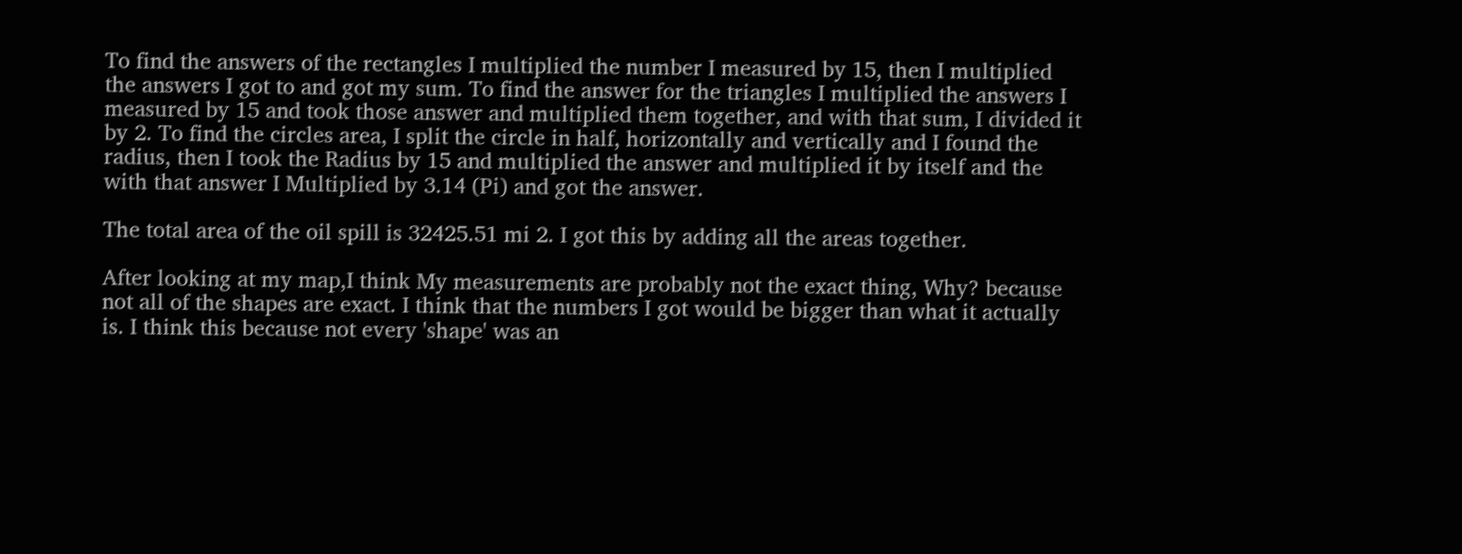To find the answers of the rectangles I multiplied the number I measured by 15, then I multiplied the answers I got to and got my sum. To find the answer for the triangles I multiplied the answers I measured by 15 and took those answer and multiplied them together, and with that sum, I divided it by 2. To find the circles area, I split the circle in half, horizontally and vertically and I found the radius, then I took the Radius by 15 and multiplied the answer and multiplied it by itself and the with that answer I Multiplied by 3.14 (Pi) and got the answer.

The total area of the oil spill is 32425.51 mi 2. I got this by adding all the areas together.

After looking at my map,I think My measurements are probably not the exact thing, Why? because not all of the shapes are exact. I think that the numbers I got would be bigger than what it actually is. I think this because not every 'shape' was an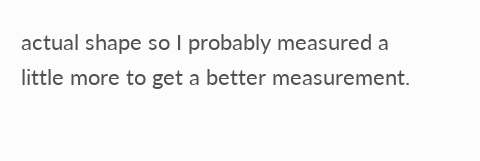actual shape so I probably measured a little more to get a better measurement.